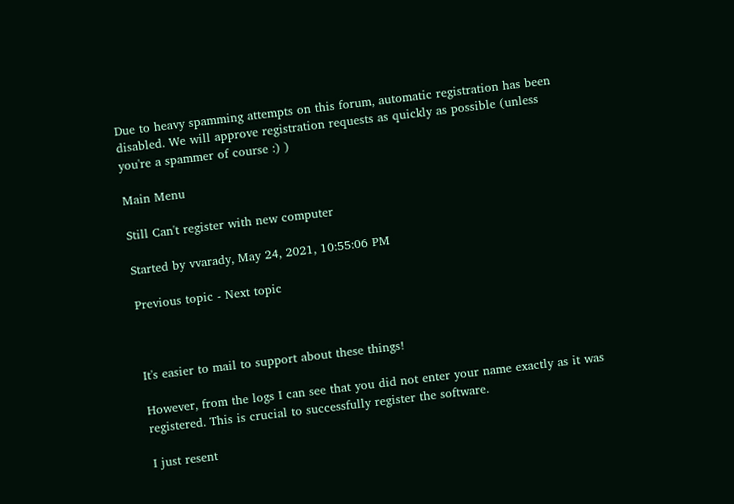Due to heavy spamming attempts on this forum, automatic registration has been disabled. We will approve registration requests as quickly as possible (unless you're a spammer of course :) )

Main Menu

Still Can't register with new computer

Started by vvarady, May 24, 2021, 10:55:06 PM

Previous topic - Next topic



It's easier to mail to support about these things!

However, from the logs I can see that you did not enter your name exactly as it was registered. This is crucial to successfully register the software.

I just resent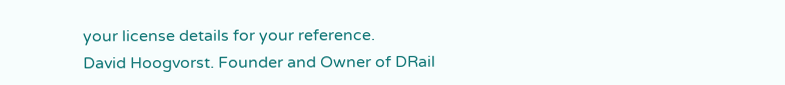your license details for your reference.
David Hoogvorst. Founder and Owner of DRail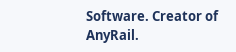Software. Creator of AnyRail.